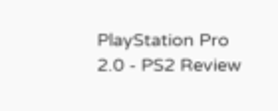PlayStation Pro 2.0 - PS2 Review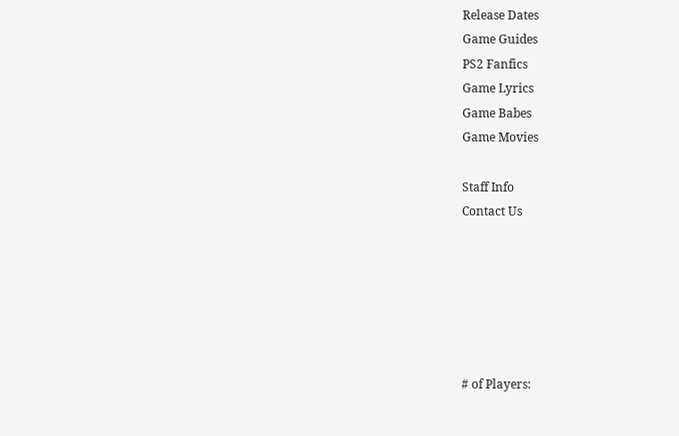Release Dates
Game Guides
PS2 Fanfics
Game Lyrics
Game Babes
Game Movies

Staff Info
Contact Us






# of Players: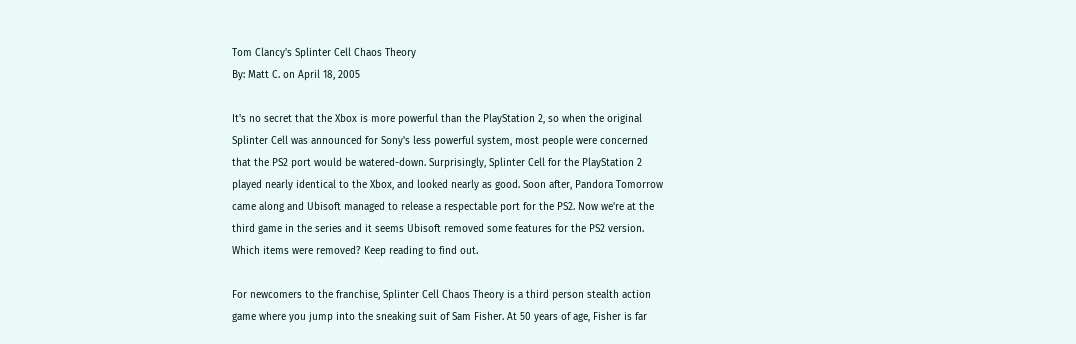Tom Clancy's Splinter Cell Chaos Theory
By: Matt C. on April 18, 2005

It's no secret that the Xbox is more powerful than the PlayStation 2, so when the original Splinter Cell was announced for Sony's less powerful system, most people were concerned that the PS2 port would be watered-down. Surprisingly, Splinter Cell for the PlayStation 2 played nearly identical to the Xbox, and looked nearly as good. Soon after, Pandora Tomorrow came along and Ubisoft managed to release a respectable port for the PS2. Now we're at the third game in the series and it seems Ubisoft removed some features for the PS2 version. Which items were removed? Keep reading to find out.

For newcomers to the franchise, Splinter Cell Chaos Theory is a third person stealth action game where you jump into the sneaking suit of Sam Fisher. At 50 years of age, Fisher is far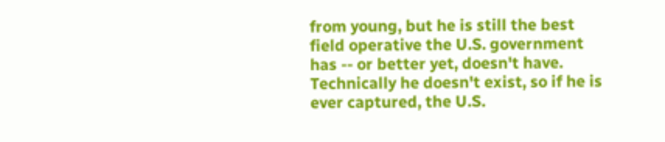from young, but he is still the best field operative the U.S. government has -- or better yet, doesn't have. Technically he doesn't exist, so if he is ever captured, the U.S.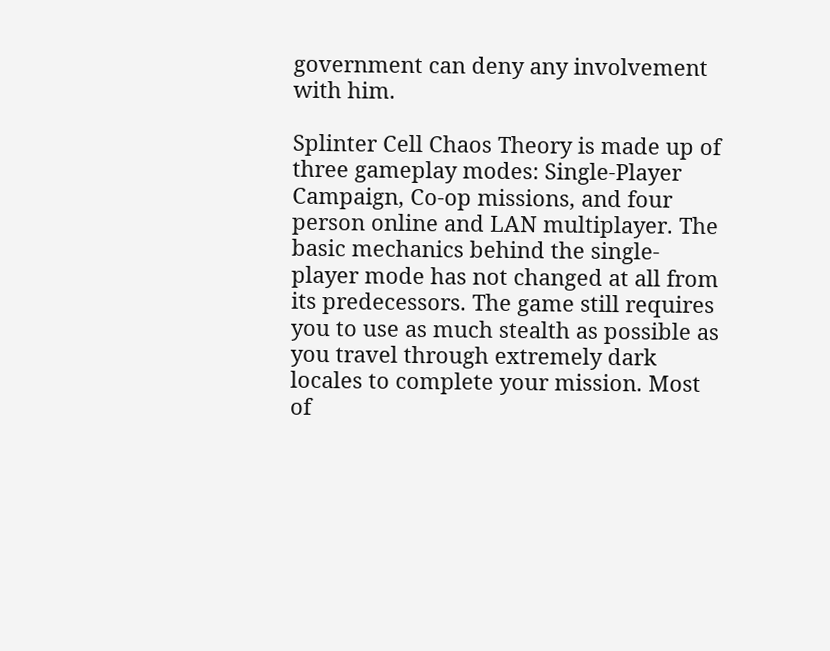government can deny any involvement with him.

Splinter Cell Chaos Theory is made up of three gameplay modes: Single-Player Campaign, Co-op missions, and four person online and LAN multiplayer. The basic mechanics behind the single-player mode has not changed at all from its predecessors. The game still requires you to use as much stealth as possible as you travel through extremely dark locales to complete your mission. Most of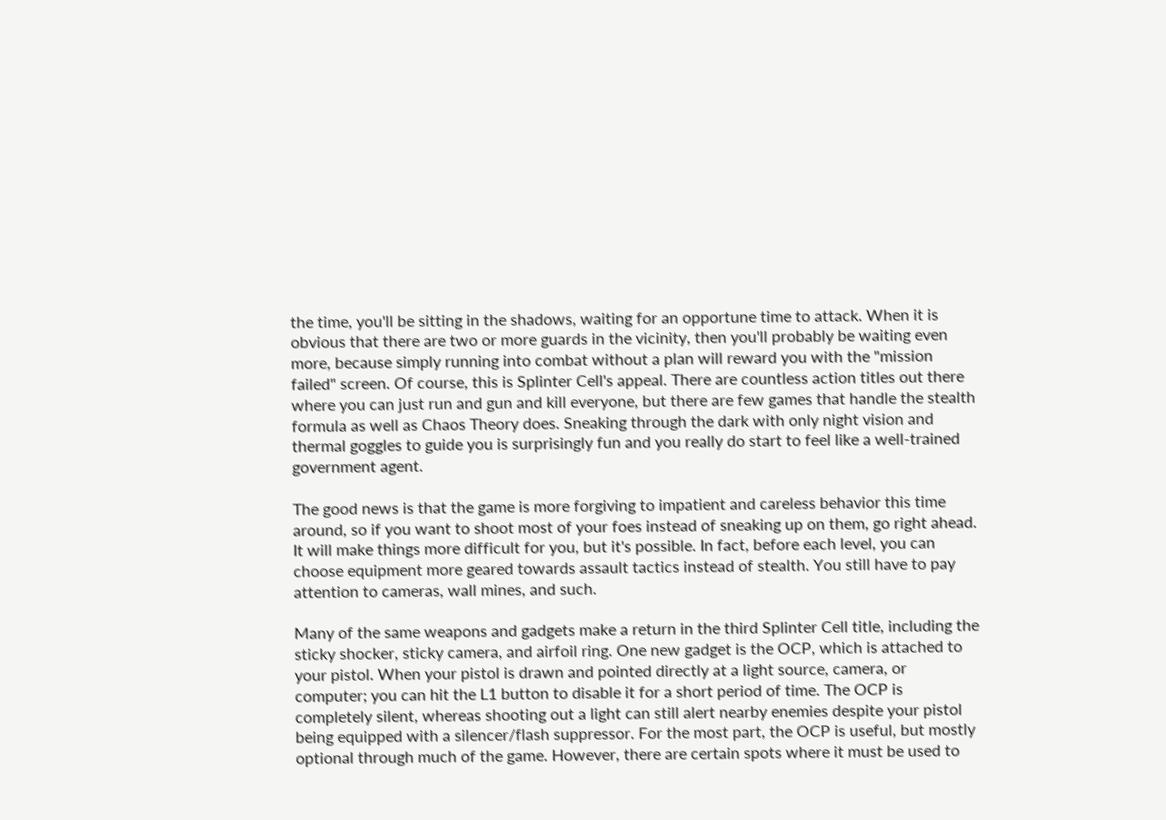the time, you'll be sitting in the shadows, waiting for an opportune time to attack. When it is obvious that there are two or more guards in the vicinity, then you'll probably be waiting even more, because simply running into combat without a plan will reward you with the "mission failed" screen. Of course, this is Splinter Cell's appeal. There are countless action titles out there where you can just run and gun and kill everyone, but there are few games that handle the stealth formula as well as Chaos Theory does. Sneaking through the dark with only night vision and thermal goggles to guide you is surprisingly fun and you really do start to feel like a well-trained government agent.

The good news is that the game is more forgiving to impatient and careless behavior this time around, so if you want to shoot most of your foes instead of sneaking up on them, go right ahead. It will make things more difficult for you, but it's possible. In fact, before each level, you can choose equipment more geared towards assault tactics instead of stealth. You still have to pay attention to cameras, wall mines, and such.

Many of the same weapons and gadgets make a return in the third Splinter Cell title, including the sticky shocker, sticky camera, and airfoil ring. One new gadget is the OCP, which is attached to your pistol. When your pistol is drawn and pointed directly at a light source, camera, or computer; you can hit the L1 button to disable it for a short period of time. The OCP is completely silent, whereas shooting out a light can still alert nearby enemies despite your pistol being equipped with a silencer/flash suppressor. For the most part, the OCP is useful, but mostly optional through much of the game. However, there are certain spots where it must be used to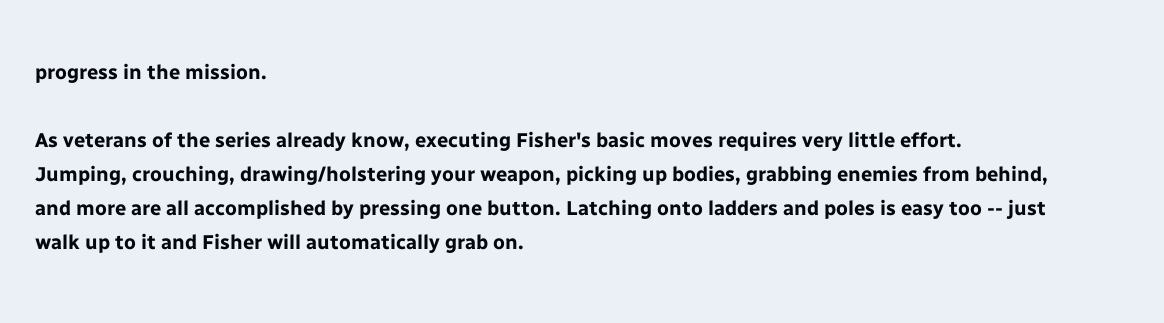progress in the mission.

As veterans of the series already know, executing Fisher's basic moves requires very little effort. Jumping, crouching, drawing/holstering your weapon, picking up bodies, grabbing enemies from behind, and more are all accomplished by pressing one button. Latching onto ladders and poles is easy too -- just walk up to it and Fisher will automatically grab on.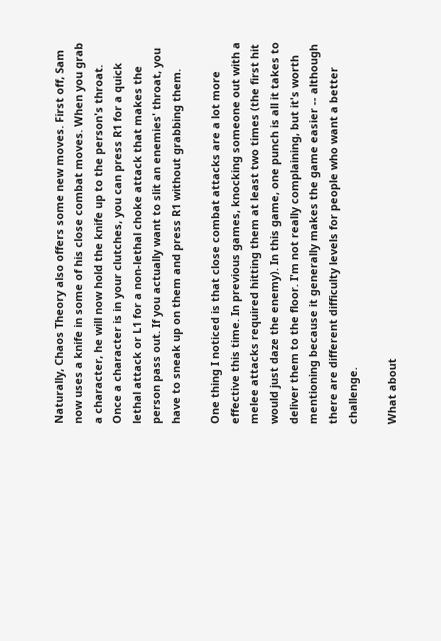Naturally, Chaos Theory also offers some new moves. First off, Sam now uses a knife in some of his close combat moves. When you grab a character, he will now hold the knife up to the person's throat. Once a character is in your clutches, you can press R1 for a quick lethal attack or L1 for a non-lethal choke attack that makes the person pass out. If you actually want to slit an enemies' throat, you have to sneak up on them and press R1 without grabbing them.

One thing I noticed is that close combat attacks are a lot more effective this time. In previous games, knocking someone out with a melee attacks required hitting them at least two times (the first hit would just daze the enemy). In this game, one punch is all it takes to deliver them to the floor. I'm not really complaining, but it's worth mentioning because it generally makes the game easier -- although there are different difficulty levels for people who want a better challenge.

What about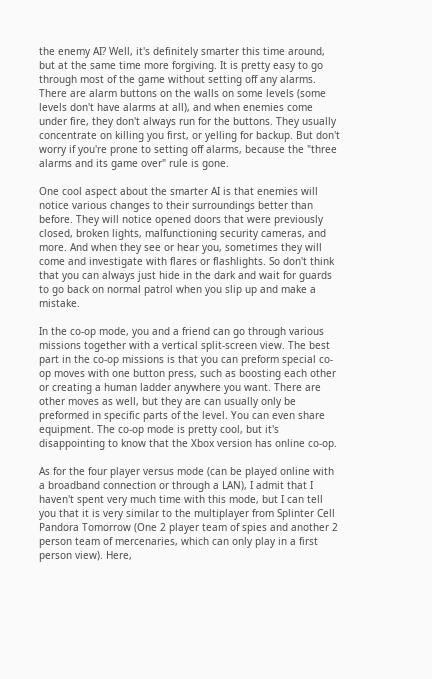the enemy AI? Well, it's definitely smarter this time around, but at the same time more forgiving. It is pretty easy to go through most of the game without setting off any alarms. There are alarm buttons on the walls on some levels (some levels don't have alarms at all), and when enemies come under fire, they don't always run for the buttons. They usually concentrate on killing you first, or yelling for backup. But don't worry if you're prone to setting off alarms, because the "three alarms and its game over" rule is gone.

One cool aspect about the smarter AI is that enemies will notice various changes to their surroundings better than before. They will notice opened doors that were previously closed, broken lights, malfunctioning security cameras, and more. And when they see or hear you, sometimes they will come and investigate with flares or flashlights. So don't think that you can always just hide in the dark and wait for guards to go back on normal patrol when you slip up and make a mistake.

In the co-op mode, you and a friend can go through various missions together with a vertical split-screen view. The best part in the co-op missions is that you can preform special co-op moves with one button press, such as boosting each other or creating a human ladder anywhere you want. There are other moves as well, but they are can usually only be preformed in specific parts of the level. You can even share equipment. The co-op mode is pretty cool, but it's disappointing to know that the Xbox version has online co-op.

As for the four player versus mode (can be played online with a broadband connection or through a LAN), I admit that I haven't spent very much time with this mode, but I can tell you that it is very similar to the multiplayer from Splinter Cell Pandora Tomorrow (One 2 player team of spies and another 2 person team of mercenaries, which can only play in a first person view). Here,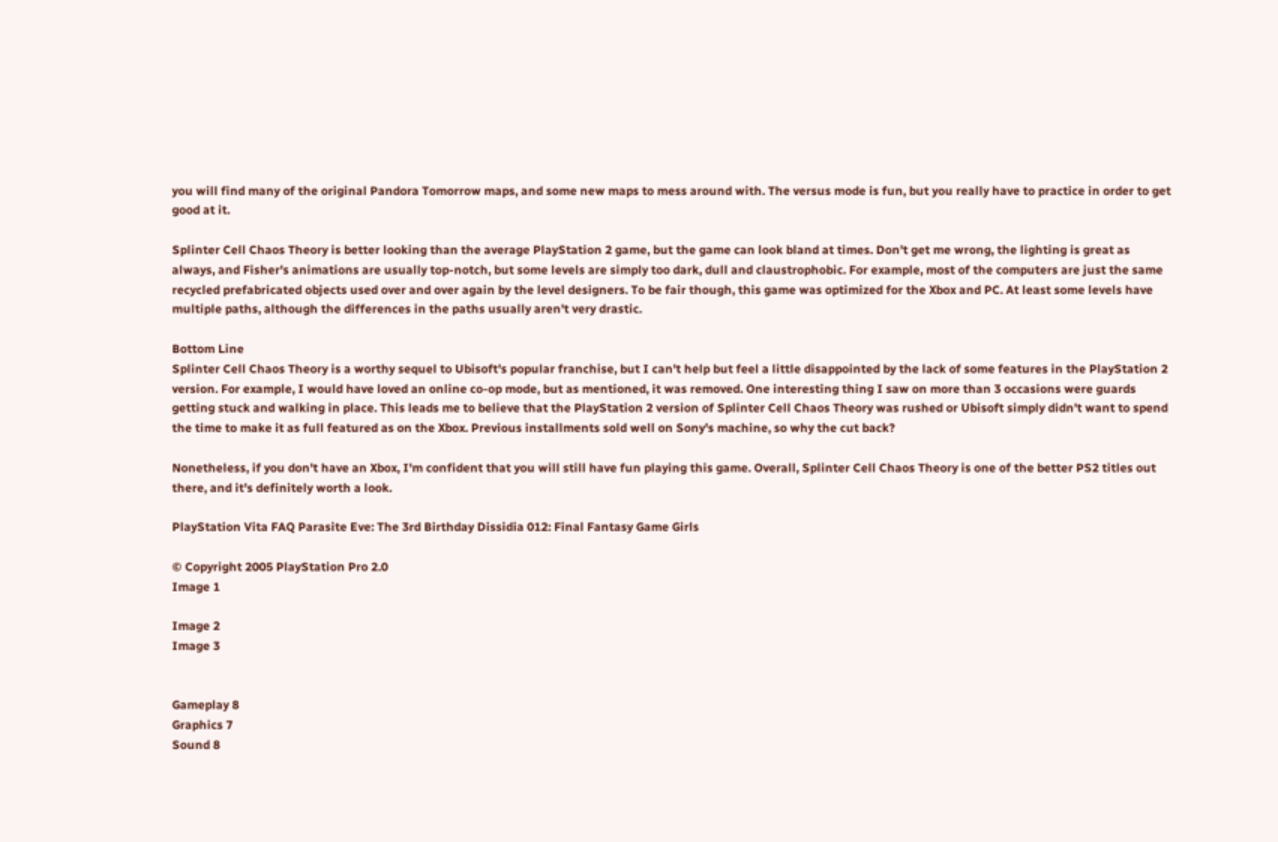you will find many of the original Pandora Tomorrow maps, and some new maps to mess around with. The versus mode is fun, but you really have to practice in order to get good at it.

Splinter Cell Chaos Theory is better looking than the average PlayStation 2 game, but the game can look bland at times. Don't get me wrong, the lighting is great as always, and Fisher's animations are usually top-notch, but some levels are simply too dark, dull and claustrophobic. For example, most of the computers are just the same recycled prefabricated objects used over and over again by the level designers. To be fair though, this game was optimized for the Xbox and PC. At least some levels have multiple paths, although the differences in the paths usually aren't very drastic.

Bottom Line
Splinter Cell Chaos Theory is a worthy sequel to Ubisoft's popular franchise, but I can't help but feel a little disappointed by the lack of some features in the PlayStation 2 version. For example, I would have loved an online co-op mode, but as mentioned, it was removed. One interesting thing I saw on more than 3 occasions were guards getting stuck and walking in place. This leads me to believe that the PlayStation 2 version of Splinter Cell Chaos Theory was rushed or Ubisoft simply didn't want to spend the time to make it as full featured as on the Xbox. Previous installments sold well on Sony's machine, so why the cut back?

Nonetheless, if you don't have an Xbox, I'm confident that you will still have fun playing this game. Overall, Splinter Cell Chaos Theory is one of the better PS2 titles out there, and it's definitely worth a look.

PlayStation Vita FAQ Parasite Eve: The 3rd Birthday Dissidia 012: Final Fantasy Game Girls

© Copyright 2005 PlayStation Pro 2.0
Image 1

Image 2
Image 3


Gameplay 8
Graphics 7
Sound 8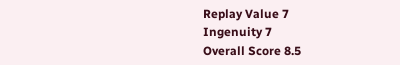Replay Value 7
Ingenuity 7
Overall Score 8.5